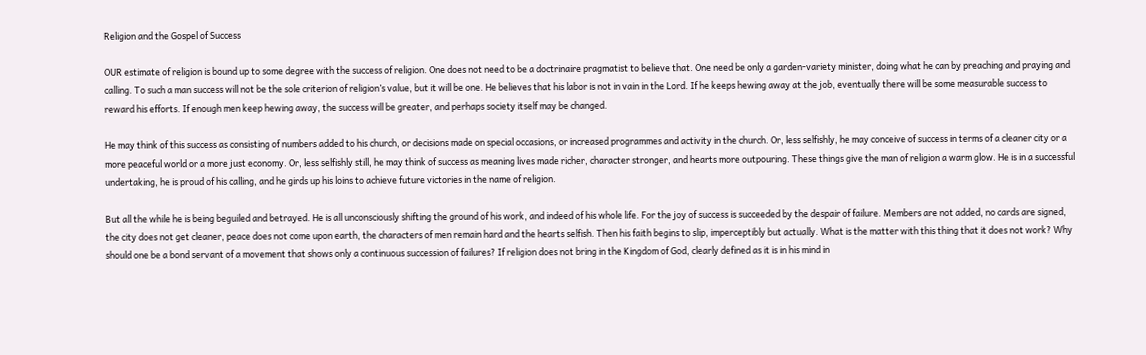Religion and the Gospel of Success

OUR estimate of religion is bound up to some degree with the success of religion. One does not need to be a doctrinaire pragmatist to believe that. One need be only a garden-variety minister, doing what he can by preaching and praying and calling. To such a man success will not be the sole criterion of religion’s value, but it will be one. He believes that his labor is not in vain in the Lord. If he keeps hewing away at the job, eventually there will be some measurable success to reward his efforts. If enough men keep hewing away, the success will be greater, and perhaps society itself may be changed.

He may think of this success as consisting of numbers added to his church, or decisions made on special occasions, or increased programmes and activity in the church. Or, less selfishly, he may conceive of success in terms of a cleaner city or a more peaceful world or a more just economy. Or, less selfishly still, he may think of success as meaning lives made richer, character stronger, and hearts more outpouring. These things give the man of religion a warm glow. He is in a successful undertaking, he is proud of his calling, and he girds up his loins to achieve future victories in the name of religion.

But all the while he is being beguiled and betrayed. He is all unconsciously shifting the ground of his work, and indeed of his whole life. For the joy of success is succeeded by the despair of failure. Members are not added, no cards are signed, the city does not get cleaner, peace does not come upon earth, the characters of men remain hard and the hearts selfish. Then his faith begins to slip, imperceptibly but actually. What is the matter with this thing that it does not work? Why should one be a bond servant of a movement that shows only a continuous succession of failures? If religion does not bring in the Kingdom of God, clearly defined as it is in his mind in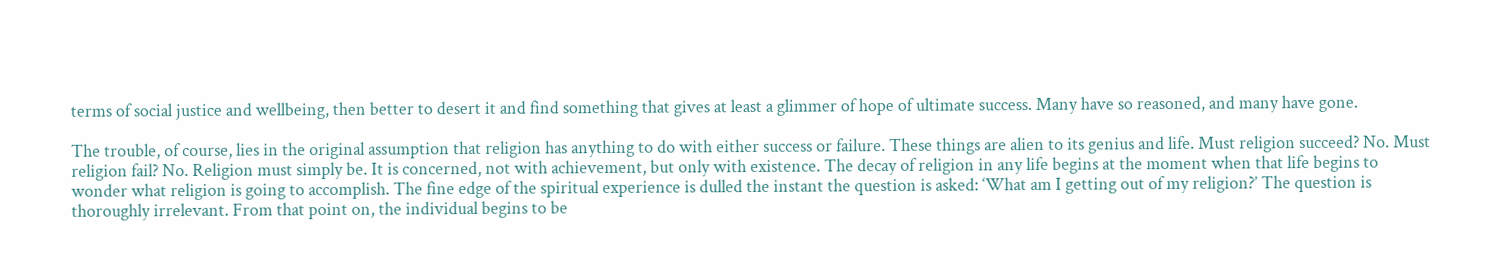terms of social justice and wellbeing, then better to desert it and find something that gives at least a glimmer of hope of ultimate success. Many have so reasoned, and many have gone.

The trouble, of course, lies in the original assumption that religion has anything to do with either success or failure. These things are alien to its genius and life. Must religion succeed? No. Must religion fail? No. Religion must simply be. It is concerned, not with achievement, but only with existence. The decay of religion in any life begins at the moment when that life begins to wonder what religion is going to accomplish. The fine edge of the spiritual experience is dulled the instant the question is asked: ‘What am I getting out of my religion?’ The question is thoroughly irrelevant. From that point on, the individual begins to be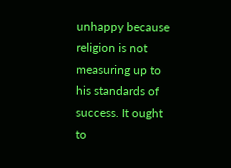unhappy because religion is not measuring up to his standards of success. It ought to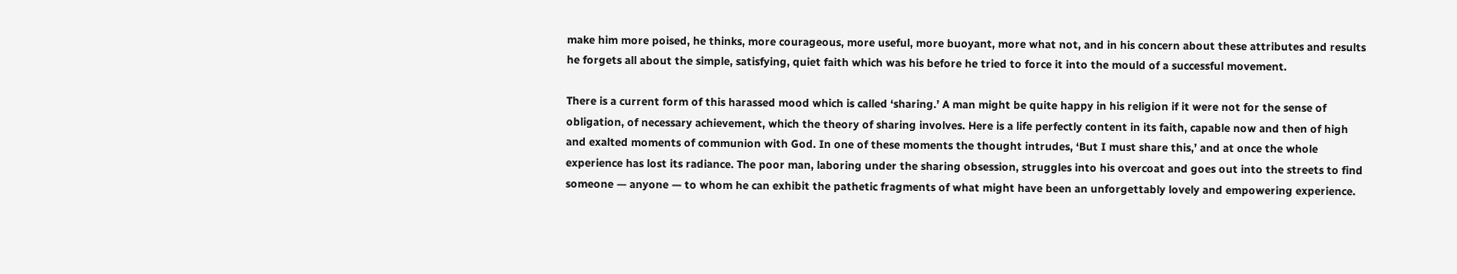make him more poised, he thinks, more courageous, more useful, more buoyant, more what not, and in his concern about these attributes and results he forgets all about the simple, satisfying, quiet faith which was his before he tried to force it into the mould of a successful movement.

There is a current form of this harassed mood which is called ‘sharing.’ A man might be quite happy in his religion if it were not for the sense of obligation, of necessary achievement, which the theory of sharing involves. Here is a life perfectly content in its faith, capable now and then of high and exalted moments of communion with God. In one of these moments the thought intrudes, ‘But I must share this,’ and at once the whole experience has lost its radiance. The poor man, laboring under the sharing obsession, struggles into his overcoat and goes out into the streets to find someone — anyone — to whom he can exhibit the pathetic fragments of what might have been an unforgettably lovely and empowering experience.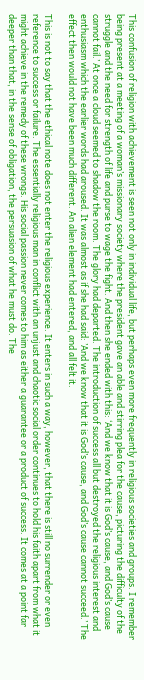This confusion of religion with achievement is seen not only in individual life, but perhaps even more frequently in religious societies and groups. I remember being present at a meeting of a woman’s missionary society where the president gave an able and stirring plea for the cause, picturing the difficulty of the struggle and the need for strength of life and purse to wage the fight. And then she ended with this: ‘And we know that it is God’s cause, and God’s cause cannot fail.’ At once a cloud seemed to shadow the room. The glory had departed. The introduction of success all but destroyed the religious interest and enthusiasm which the earlier words had aroused. It was almost as if she had said: ’And we know that it is God’s cause, and God’s cause cannot succeed.’ The effect then would not have been much different. An alien element had entered, and all felt it.

This is not to say that the ethical note does not enter the religious experience. It enters in such a way, however, that there is still no surrender or even reference to success or failure. The essentially religious man in conflict with an unjust and chaotic social order continues to hold his faith apart from what it might achieve in the remedy of these wrongs. His social passion never comes to him as either a guarantee or a product of success. It comes at a point far deeper than that, in the sense of obligation, the persuasion of what he must do. The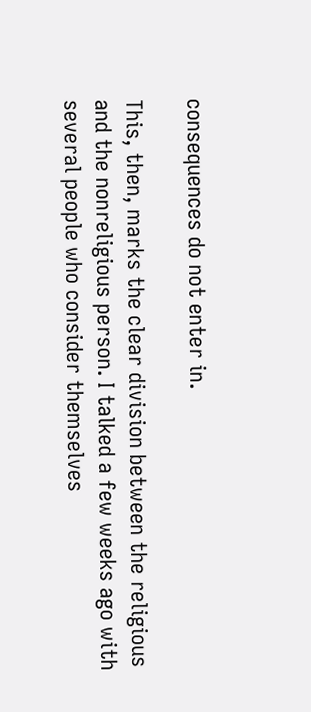consequences do not enter in.

This, then, marks the clear division between the religious and the nonreligious person. I talked a few weeks ago with several people who consider themselves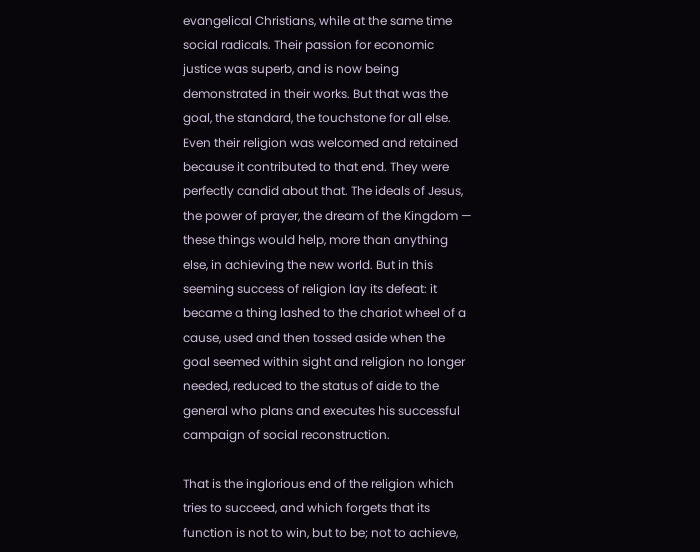evangelical Christians, while at the same time social radicals. Their passion for economic justice was superb, and is now being demonstrated in their works. But that was the goal, the standard, the touchstone for all else. Even their religion was welcomed and retained because it contributed to that end. They were perfectly candid about that. The ideals of Jesus, the power of prayer, the dream of the Kingdom — these things would help, more than anything else, in achieving the new world. But in this seeming success of religion lay its defeat: it became a thing lashed to the chariot wheel of a cause, used and then tossed aside when the goal seemed within sight and religion no longer needed, reduced to the status of aide to the general who plans and executes his successful campaign of social reconstruction.

That is the inglorious end of the religion which tries to succeed, and which forgets that its function is not to win, but to be; not to achieve,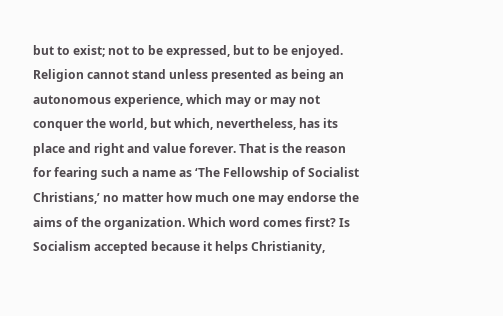but to exist; not to be expressed, but to be enjoyed. Religion cannot stand unless presented as being an autonomous experience, which may or may not conquer the world, but which, nevertheless, has its place and right and value forever. That is the reason for fearing such a name as ‘The Fellowship of Socialist Christians,’ no matter how much one may endorse the aims of the organization. Which word comes first? Is Socialism accepted because it helps Christianity,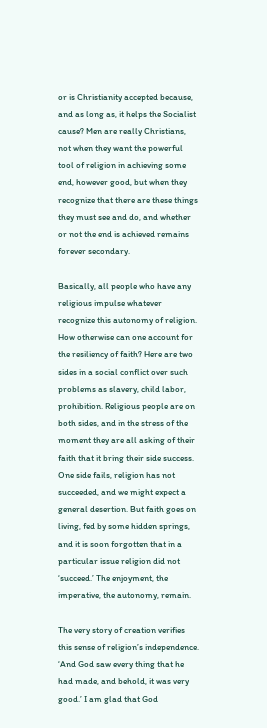or is Christianity accepted because, and as long as, it helps the Socialist cause? Men are really Christians, not when they want the powerful tool of religion in achieving some end, however good, but when they recognize that there are these things they must see and do, and whether or not the end is achieved remains forever secondary.

Basically, all people who have any religious impulse whatever recognize this autonomy of religion. How otherwise can one account for the resiliency of faith? Here are two sides in a social conflict over such problems as slavery, child labor, prohibition. Religious people are on both sides, and in the stress of the moment they are all asking of their faith that it bring their side success. One side fails, religion has not succeeded, and we might expect a general desertion. But faith goes on living, fed by some hidden springs, and it is soon forgotten that in a particular issue religion did not ‘succeed.’ The enjoyment, the imperative, the autonomy, remain.

The very story of creation verifies this sense of religion’s independence. ‘And God saw every thing that he had made, and behold, it was very good.’ I am glad that God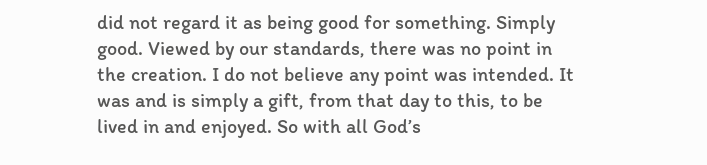did not regard it as being good for something. Simply good. Viewed by our standards, there was no point in the creation. I do not believe any point was intended. It was and is simply a gift, from that day to this, to be lived in and enjoyed. So with all God’s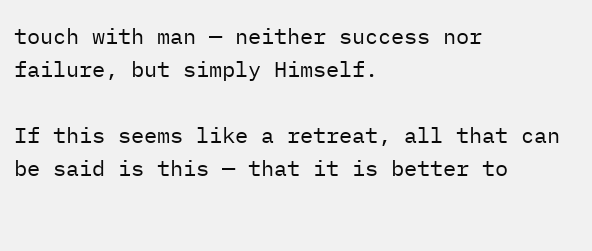touch with man — neither success nor failure, but simply Himself.

If this seems like a retreat, all that can be said is this — that it is better to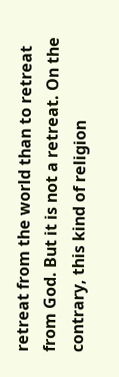retreat from the world than to retreat from God. But it is not a retreat. On the contrary, this kind of religion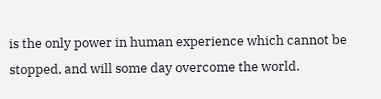is the only power in human experience which cannot be stopped, and will some day overcome the world.